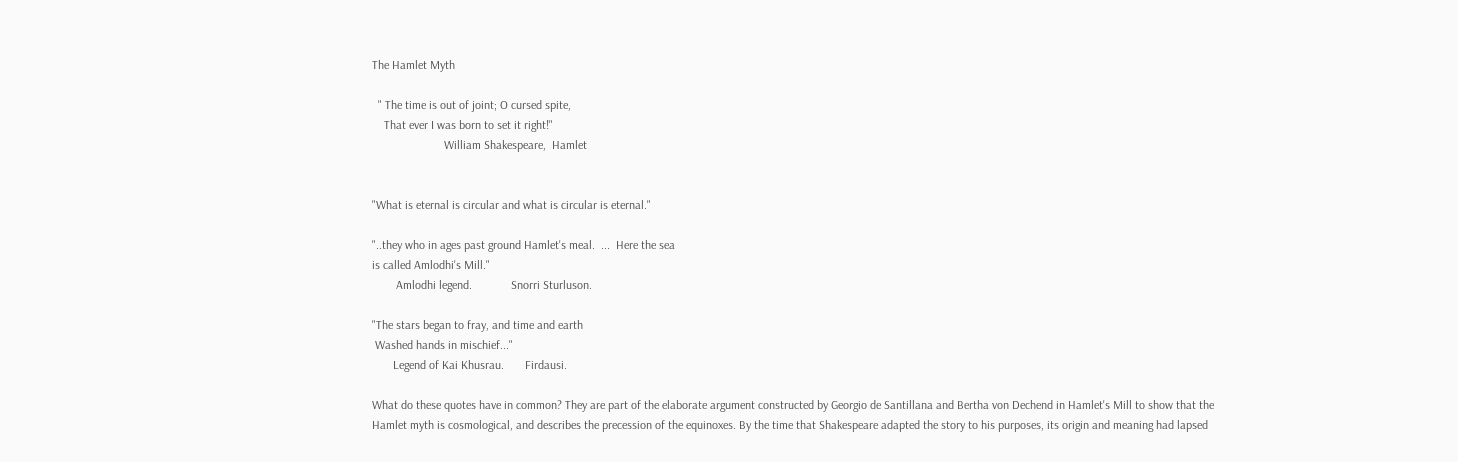The Hamlet Myth

  " The time is out of joint; O cursed spite,
    That ever I was born to set it right!"
                        William Shakespeare,  Hamlet


"What is eternal is circular and what is circular is eternal."

"..they who in ages past ground Hamlet's meal.  ...  Here the sea
is called Amlodhi's Mill."
        Amlodhi legend.             Snorri Sturluson.

"The stars began to fray, and time and earth
 Washed hands in mischief..."
       Legend of Kai Khusrau.       Firdausi.

What do these quotes have in common? They are part of the elaborate argument constructed by Georgio de Santillana and Bertha von Dechend in Hamlet's Mill to show that the Hamlet myth is cosmological, and describes the precession of the equinoxes. By the time that Shakespeare adapted the story to his purposes, its origin and meaning had lapsed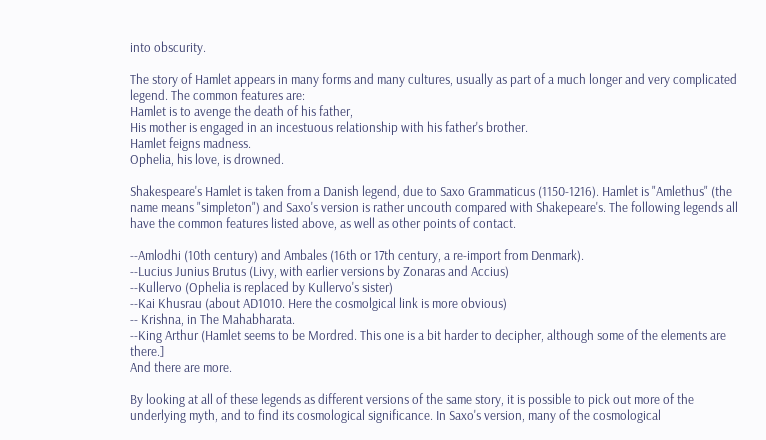into obscurity.

The story of Hamlet appears in many forms and many cultures, usually as part of a much longer and very complicated legend. The common features are:
Hamlet is to avenge the death of his father,
His mother is engaged in an incestuous relationship with his father's brother.
Hamlet feigns madness.
Ophelia, his love, is drowned.

Shakespeare's Hamlet is taken from a Danish legend, due to Saxo Grammaticus (1150-1216). Hamlet is "Amlethus" (the name means "simpleton") and Saxo's version is rather uncouth compared with Shakepeare's. The following legends all have the common features listed above, as well as other points of contact.

--Amlodhi (10th century) and Ambales (16th or 17th century, a re-import from Denmark).
--Lucius Junius Brutus (Livy, with earlier versions by Zonaras and Accius)
--Kullervo (Ophelia is replaced by Kullervo's sister)
--Kai Khusrau (about AD1010. Here the cosmolgical link is more obvious)
-- Krishna, in The Mahabharata.
--King Arthur (Hamlet seems to be Mordred. This one is a bit harder to decipher, although some of the elements are there.]
And there are more.

By looking at all of these legends as different versions of the same story, it is possible to pick out more of the underlying myth, and to find its cosmological significance. In Saxo's version, many of the cosmological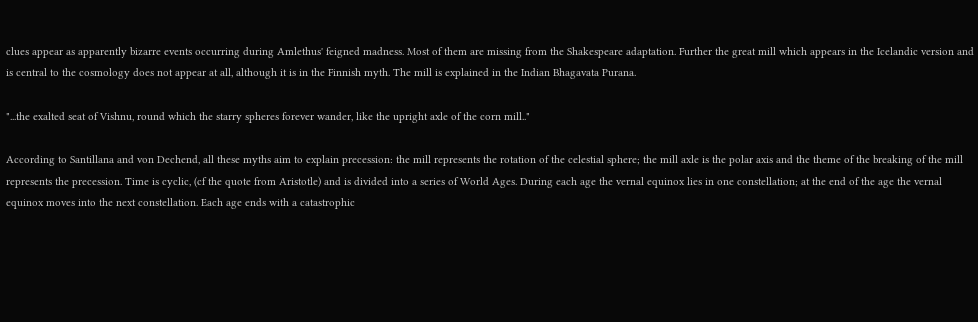clues appear as apparently bizarre events occurring during Amlethus' feigned madness. Most of them are missing from the Shakespeare adaptation. Further the great mill which appears in the Icelandic version and is central to the cosmology does not appear at all, although it is in the Finnish myth. The mill is explained in the Indian Bhagavata Purana.

"...the exalted seat of Vishnu, round which the starry spheres forever wander, like the upright axle of the corn mill.."

According to Santillana and von Dechend, all these myths aim to explain precession: the mill represents the rotation of the celestial sphere; the mill axle is the polar axis and the theme of the breaking of the mill represents the precession. Time is cyclic, (cf the quote from Aristotle) and is divided into a series of World Ages. During each age the vernal equinox lies in one constellation; at the end of the age the vernal equinox moves into the next constellation. Each age ends with a catastrophic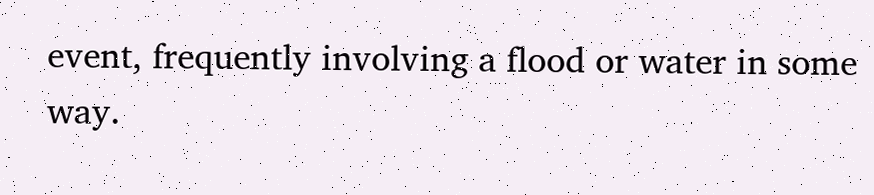event, frequently involving a flood or water in some way.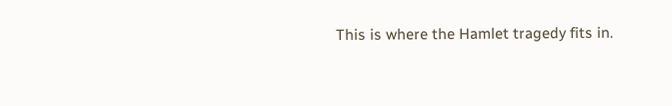This is where the Hamlet tragedy fits in.